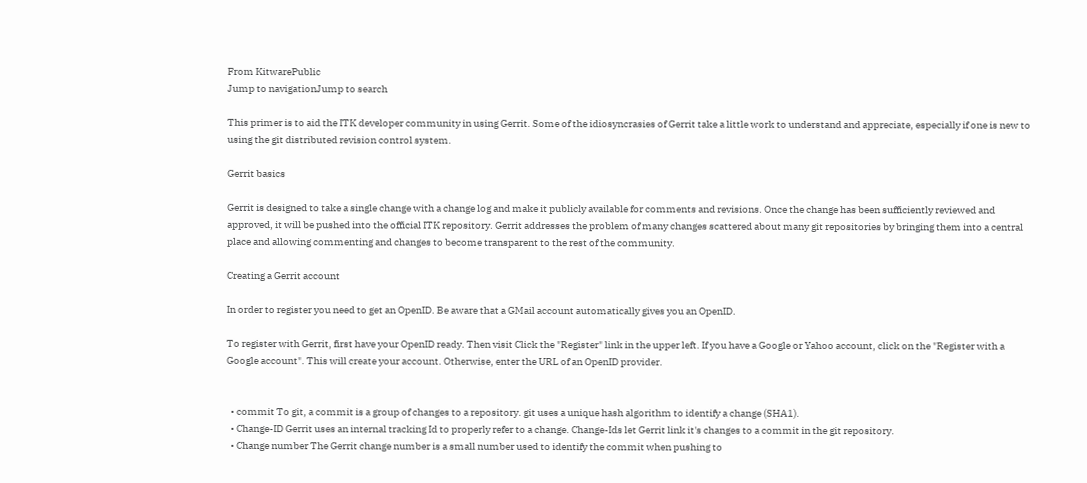From KitwarePublic
Jump to navigationJump to search

This primer is to aid the ITK developer community in using Gerrit. Some of the idiosyncrasies of Gerrit take a little work to understand and appreciate, especially if one is new to using the git distributed revision control system.

Gerrit basics

Gerrit is designed to take a single change with a change log and make it publicly available for comments and revisions. Once the change has been sufficiently reviewed and approved, it will be pushed into the official ITK repository. Gerrit addresses the problem of many changes scattered about many git repositories by bringing them into a central place and allowing commenting and changes to become transparent to the rest of the community.

Creating a Gerrit account

In order to register you need to get an OpenID. Be aware that a GMail account automatically gives you an OpenID.

To register with Gerrit, first have your OpenID ready. Then visit Click the "Register" link in the upper left. If you have a Google or Yahoo account, click on the "Register with a Google account". This will create your account. Otherwise, enter the URL of an OpenID provider.


  • commit To git, a commit is a group of changes to a repository. git uses a unique hash algorithm to identify a change (SHA1).
  • Change-ID Gerrit uses an internal tracking Id to properly refer to a change. Change-Ids let Gerrit link it's changes to a commit in the git repository.
  • Change number The Gerrit change number is a small number used to identify the commit when pushing to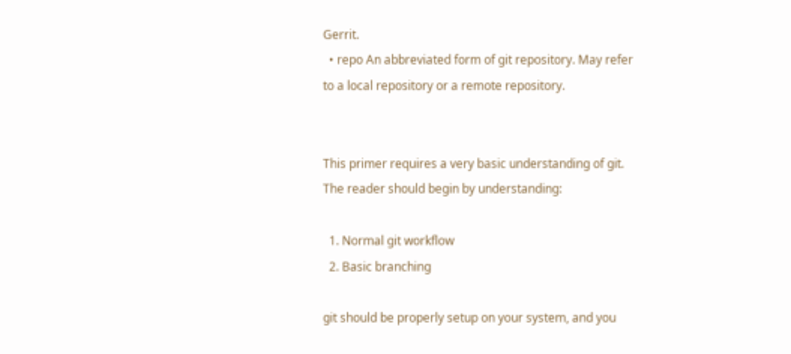Gerrit.
  • repo An abbreviated form of git repository. May refer to a local repository or a remote repository.


This primer requires a very basic understanding of git. The reader should begin by understanding:

  1. Normal git workflow
  2. Basic branching

git should be properly setup on your system, and you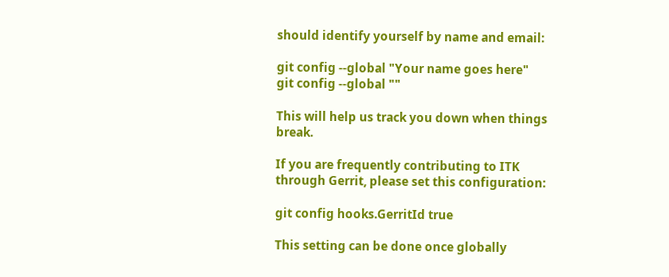should identify yourself by name and email:

git config --global "Your name goes here"
git config --global ""

This will help us track you down when things break.

If you are frequently contributing to ITK through Gerrit, please set this configuration:

git config hooks.GerritId true

This setting can be done once globally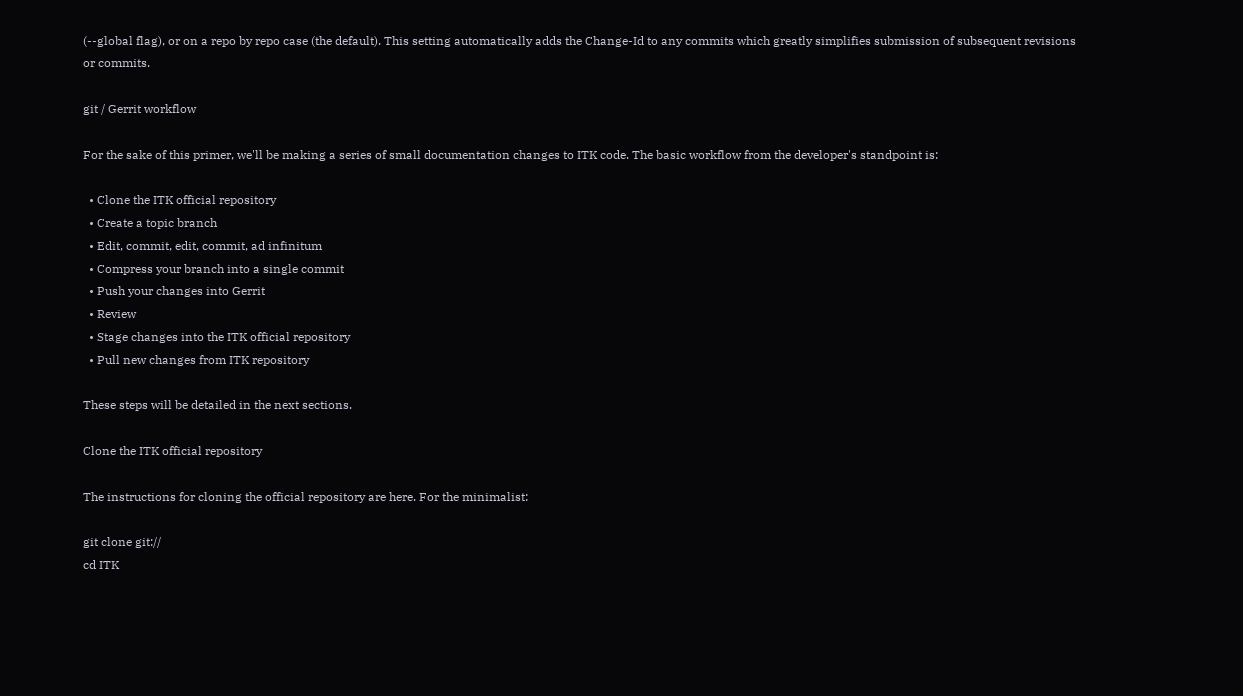(--global flag), or on a repo by repo case (the default). This setting automatically adds the Change-Id to any commits which greatly simplifies submission of subsequent revisions or commits.

git / Gerrit workflow

For the sake of this primer, we'll be making a series of small documentation changes to ITK code. The basic workflow from the developer's standpoint is:

  • Clone the ITK official repository
  • Create a topic branch
  • Edit, commit, edit, commit, ad infinitum
  • Compress your branch into a single commit
  • Push your changes into Gerrit
  • Review
  • Stage changes into the ITK official repository
  • Pull new changes from ITK repository

These steps will be detailed in the next sections.

Clone the ITK official repository

The instructions for cloning the official repository are here. For the minimalist:

git clone git://
cd ITK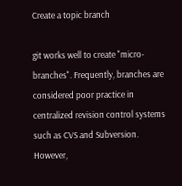Create a topic branch

git works well to create "micro-branches". Frequently, branches are considered poor practice in centralized revision control systems such as CVS and Subversion. However,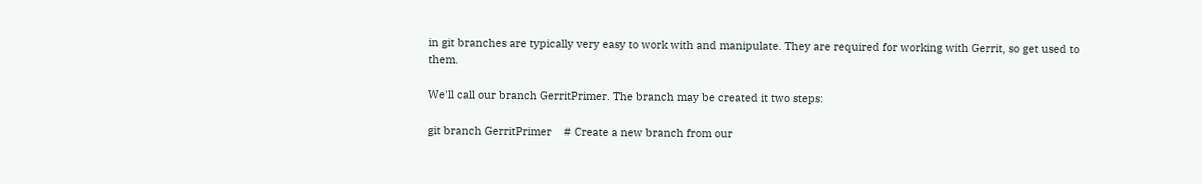in git branches are typically very easy to work with and manipulate. They are required for working with Gerrit, so get used to them.

We'll call our branch GerritPrimer. The branch may be created it two steps:

git branch GerritPrimer    # Create a new branch from our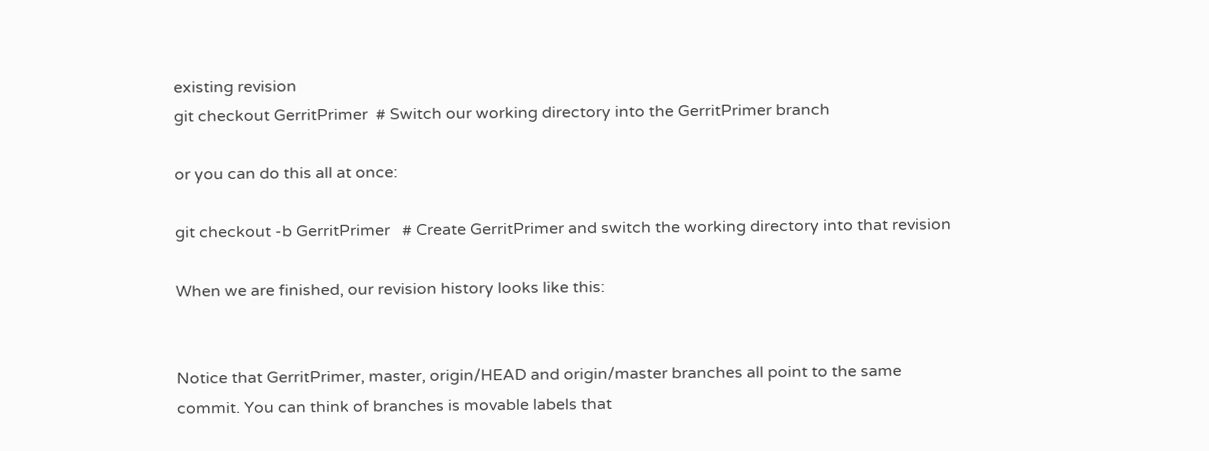existing revision
git checkout GerritPrimer  # Switch our working directory into the GerritPrimer branch

or you can do this all at once:

git checkout -b GerritPrimer   # Create GerritPrimer and switch the working directory into that revision

When we are finished, our revision history looks like this:


Notice that GerritPrimer, master, origin/HEAD and origin/master branches all point to the same commit. You can think of branches is movable labels that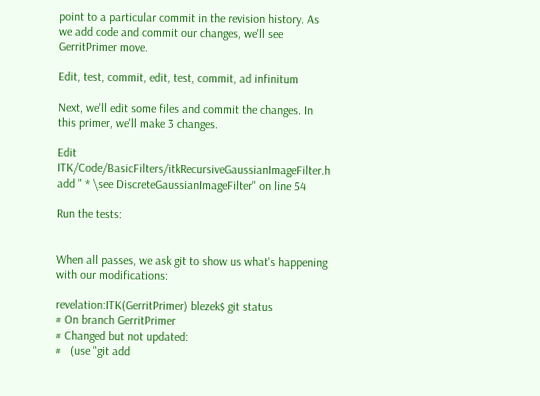point to a particular commit in the revision history. As we add code and commit our changes, we'll see GerritPrimer move.

Edit, test, commit, edit, test, commit, ad infinitum

Next, we'll edit some files and commit the changes. In this primer, we'll make 3 changes.

Edit ITK/Code/BasicFilters/itkRecursiveGaussianImageFilter.h
add " * \see DiscreteGaussianImageFilter" on line 54

Run the tests:


When all passes, we ask git to show us what's happening with our modifications:

revelation:ITK(GerritPrimer) blezek$ git status
# On branch GerritPrimer
# Changed but not updated:
#   (use "git add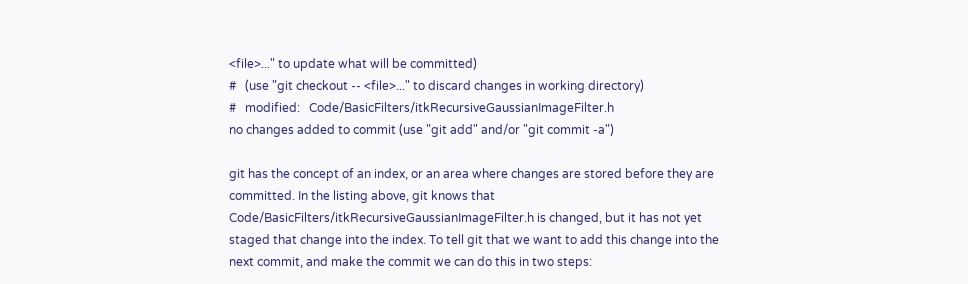<file>..." to update what will be committed)
#   (use "git checkout -- <file>..." to discard changes in working directory)
#   modified:   Code/BasicFilters/itkRecursiveGaussianImageFilter.h
no changes added to commit (use "git add" and/or "git commit -a")

git has the concept of an index, or an area where changes are stored before they are committed. In the listing above, git knows that Code/BasicFilters/itkRecursiveGaussianImageFilter.h is changed, but it has not yet staged that change into the index. To tell git that we want to add this change into the next commit, and make the commit we can do this in two steps: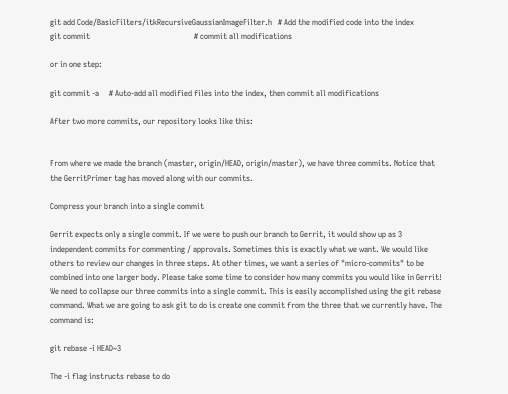git add Code/BasicFilters/itkRecursiveGaussianImageFilter.h   # Add the modified code into the index
git commit                                                    # commit all modifications

or in one step:

git commit -a     # Auto-add all modified files into the index, then commit all modifications

After two more commits, our repository looks like this:


From where we made the branch (master, origin/HEAD, origin/master), we have three commits. Notice that the GerritPrimer tag has moved along with our commits.

Compress your branch into a single commit

Gerrit expects only a single commit. If we were to push our branch to Gerrit, it would show up as 3 independent commits for commenting / approvals. Sometimes this is exactly what we want. We would like others to review our changes in three steps. At other times, we want a series of "micro-commits" to be combined into one larger body. Please take some time to consider how many commits you would like in Gerrit! We need to collapse our three commits into a single commit. This is easily accomplished using the git rebase command. What we are going to ask git to do is create one commit from the three that we currently have. The command is:

git rebase -i HEAD~3

The -i flag instructs rebase to do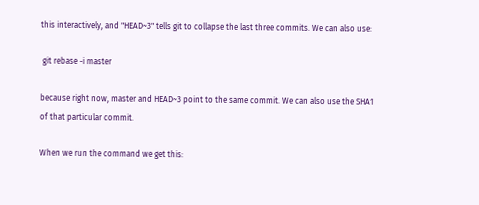this interactively, and "HEAD~3" tells git to collapse the last three commits. We can also use:

 git rebase -i master

because right now, master and HEAD~3 point to the same commit. We can also use the SHA1 of that particular commit.

When we run the command we get this: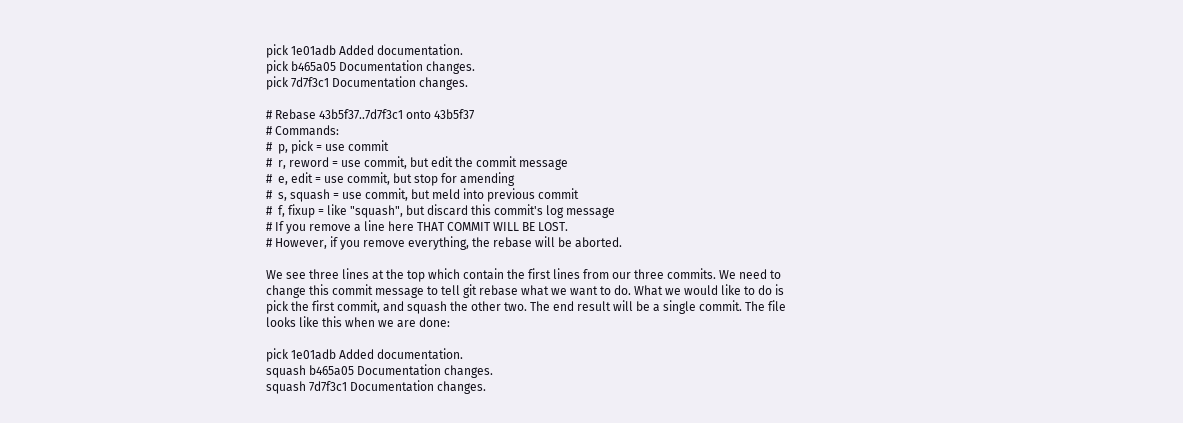pick 1e01adb Added documentation.
pick b465a05 Documentation changes.
pick 7d7f3c1 Documentation changes.

# Rebase 43b5f37..7d7f3c1 onto 43b5f37
# Commands:
#  p, pick = use commit
#  r, reword = use commit, but edit the commit message
#  e, edit = use commit, but stop for amending
#  s, squash = use commit, but meld into previous commit
#  f, fixup = like "squash", but discard this commit's log message
# If you remove a line here THAT COMMIT WILL BE LOST.
# However, if you remove everything, the rebase will be aborted.

We see three lines at the top which contain the first lines from our three commits. We need to change this commit message to tell git rebase what we want to do. What we would like to do is pick the first commit, and squash the other two. The end result will be a single commit. The file looks like this when we are done:

pick 1e01adb Added documentation.
squash b465a05 Documentation changes.
squash 7d7f3c1 Documentation changes.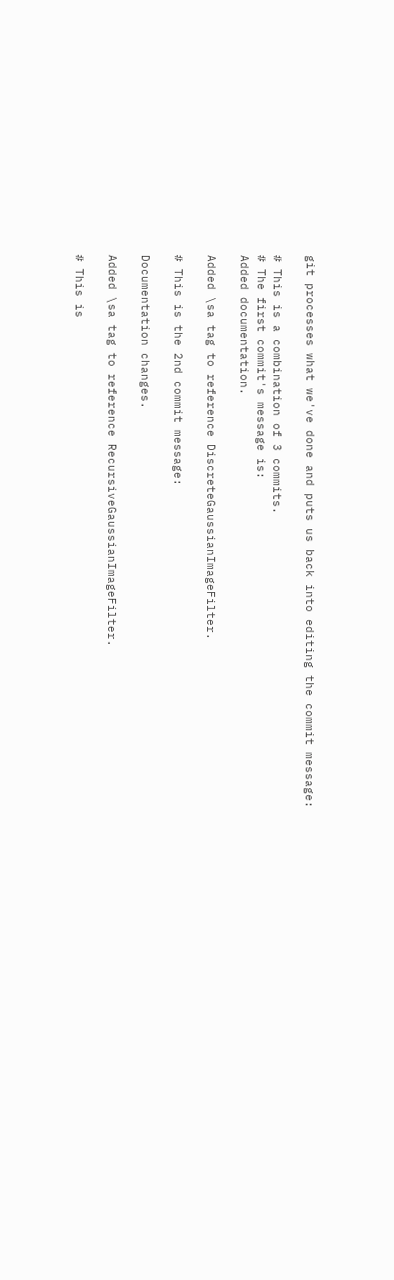git processes what we've done and puts us back into editing the commit message:

# This is a combination of 3 commits.
# The first commit's message is:
Added documentation.

Added \sa tag to reference DiscreteGaussianImageFilter.

# This is the 2nd commit message:

Documentation changes.

Added \sa tag to reference RecursiveGaussianImageFilter.

# This is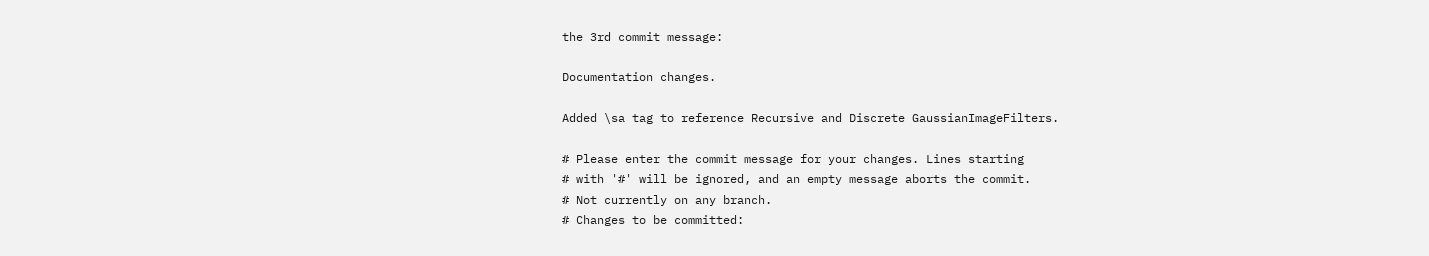the 3rd commit message:

Documentation changes.

Added \sa tag to reference Recursive and Discrete GaussianImageFilters.

# Please enter the commit message for your changes. Lines starting
# with '#' will be ignored, and an empty message aborts the commit.
# Not currently on any branch.
# Changes to be committed: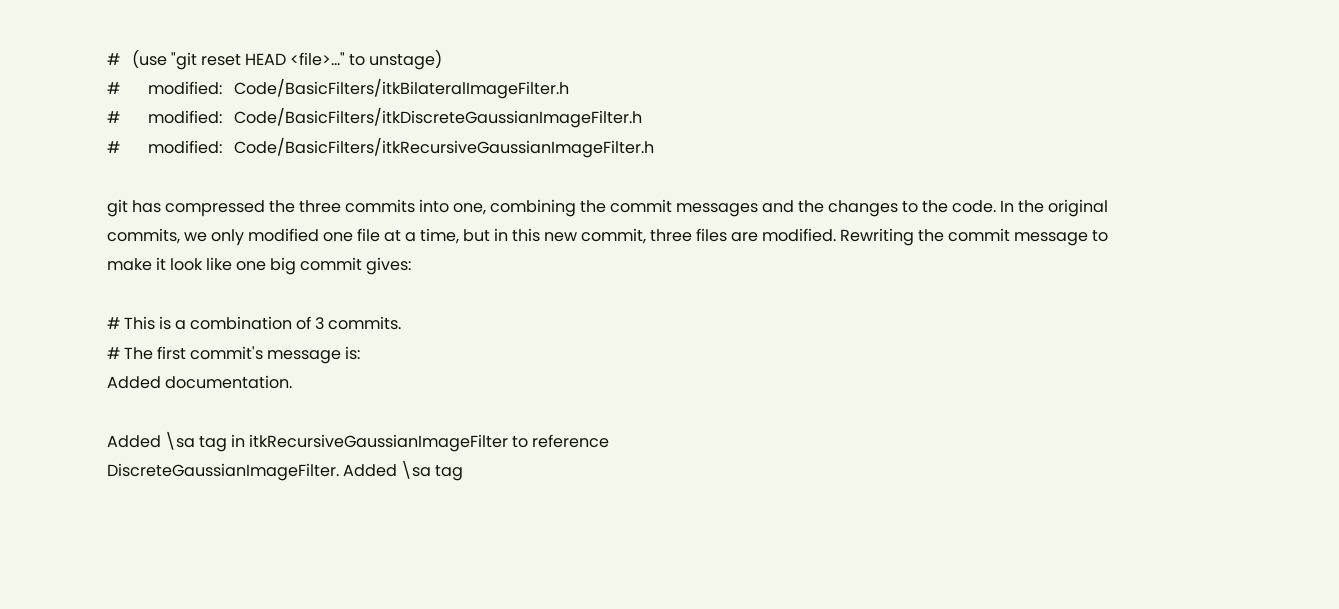#   (use "git reset HEAD <file>..." to unstage)
#       modified:   Code/BasicFilters/itkBilateralImageFilter.h
#       modified:   Code/BasicFilters/itkDiscreteGaussianImageFilter.h
#       modified:   Code/BasicFilters/itkRecursiveGaussianImageFilter.h

git has compressed the three commits into one, combining the commit messages and the changes to the code. In the original commits, we only modified one file at a time, but in this new commit, three files are modified. Rewriting the commit message to make it look like one big commit gives:

# This is a combination of 3 commits.
# The first commit's message is:
Added documentation.

Added \sa tag in itkRecursiveGaussianImageFilter to reference
DiscreteGaussianImageFilter. Added \sa tag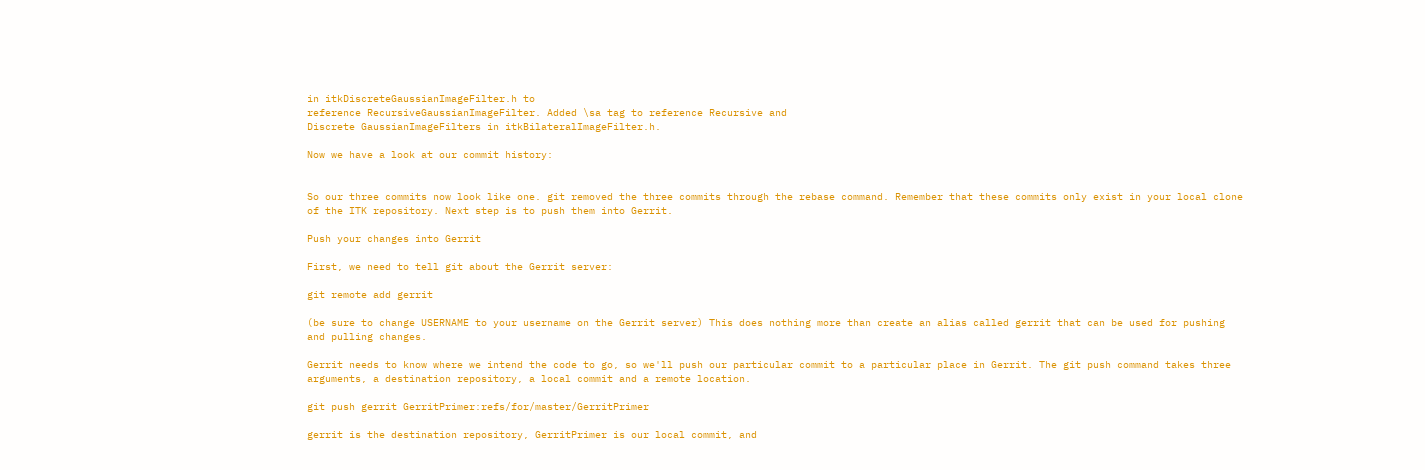in itkDiscreteGaussianImageFilter.h to
reference RecursiveGaussianImageFilter. Added \sa tag to reference Recursive and
Discrete GaussianImageFilters in itkBilateralImageFilter.h.

Now we have a look at our commit history:


So our three commits now look like one. git removed the three commits through the rebase command. Remember that these commits only exist in your local clone of the ITK repository. Next step is to push them into Gerrit.

Push your changes into Gerrit

First, we need to tell git about the Gerrit server:

git remote add gerrit

(be sure to change USERNAME to your username on the Gerrit server) This does nothing more than create an alias called gerrit that can be used for pushing and pulling changes.

Gerrit needs to know where we intend the code to go, so we'll push our particular commit to a particular place in Gerrit. The git push command takes three arguments, a destination repository, a local commit and a remote location.

git push gerrit GerritPrimer:refs/for/master/GerritPrimer

gerrit is the destination repository, GerritPrimer is our local commit, and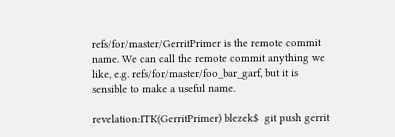refs/for/master/GerritPrimer is the remote commit name. We can call the remote commit anything we like, e.g. refs/for/master/foo_bar_garf, but it is sensible to make a useful name.

revelation:ITK(GerritPrimer) blezek$  git push gerrit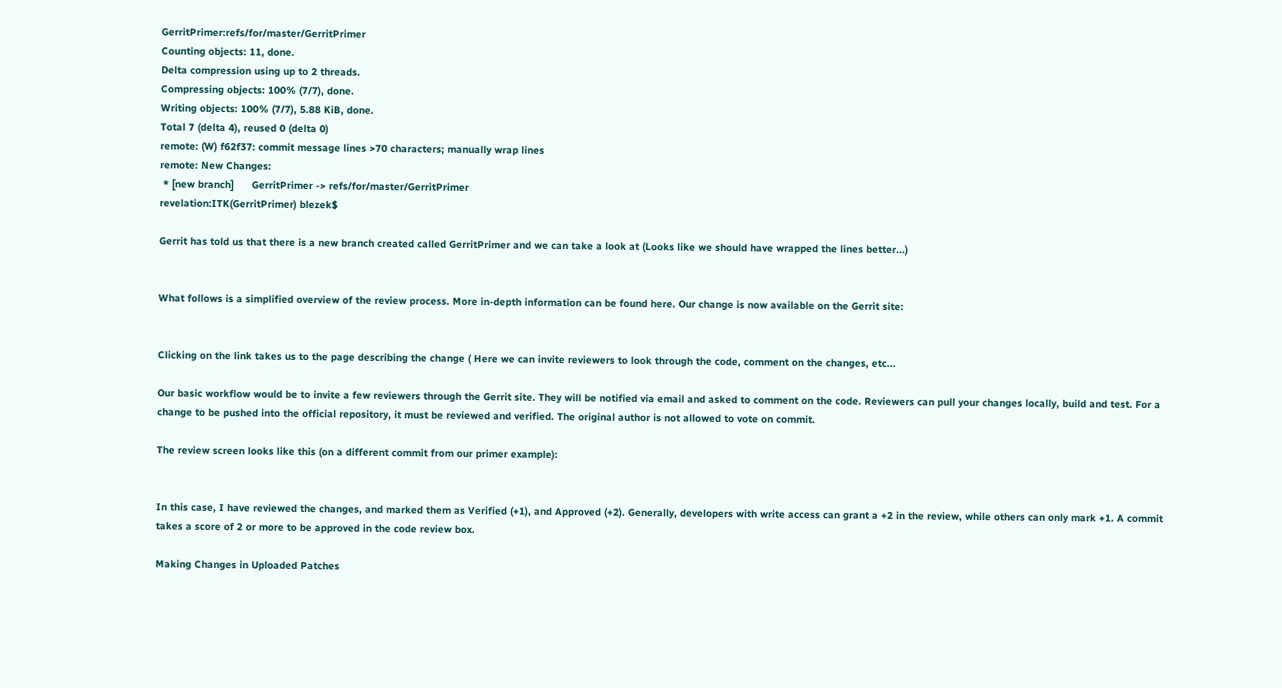GerritPrimer:refs/for/master/GerritPrimer
Counting objects: 11, done.
Delta compression using up to 2 threads.
Compressing objects: 100% (7/7), done.
Writing objects: 100% (7/7), 5.88 KiB, done.
Total 7 (delta 4), reused 0 (delta 0)
remote: (W) f62f37: commit message lines >70 characters; manually wrap lines
remote: New Changes:
 * [new branch]      GerritPrimer -> refs/for/master/GerritPrimer
revelation:ITK(GerritPrimer) blezek$

Gerrit has told us that there is a new branch created called GerritPrimer and we can take a look at (Looks like we should have wrapped the lines better...)


What follows is a simplified overview of the review process. More in-depth information can be found here. Our change is now available on the Gerrit site:


Clicking on the link takes us to the page describing the change ( Here we can invite reviewers to look through the code, comment on the changes, etc...

Our basic workflow would be to invite a few reviewers through the Gerrit site. They will be notified via email and asked to comment on the code. Reviewers can pull your changes locally, build and test. For a change to be pushed into the official repository, it must be reviewed and verified. The original author is not allowed to vote on commit.

The review screen looks like this (on a different commit from our primer example):


In this case, I have reviewed the changes, and marked them as Verified (+1), and Approved (+2). Generally, developers with write access can grant a +2 in the review, while others can only mark +1. A commit takes a score of 2 or more to be approved in the code review box.

Making Changes in Uploaded Patches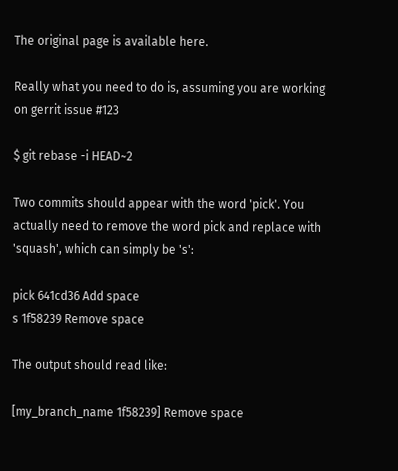The original page is available here.

Really what you need to do is, assuming you are working on gerrit issue #123

$ git rebase -i HEAD~2

Two commits should appear with the word 'pick'. You actually need to remove the word pick and replace with 'squash', which can simply be 's':

pick 641cd36 Add space
s 1f58239 Remove space

The output should read like:

[my_branch_name 1f58239] Remove space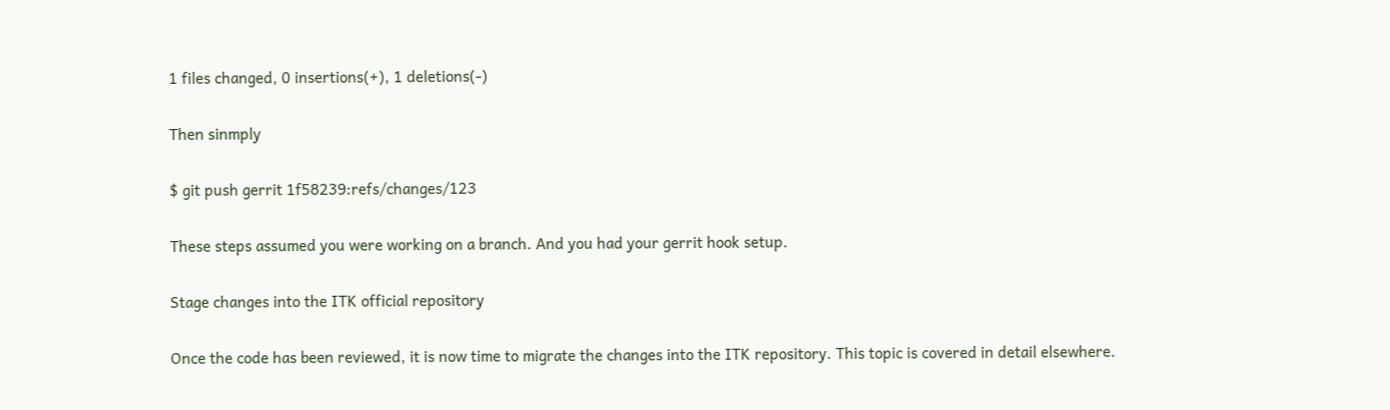1 files changed, 0 insertions(+), 1 deletions(-)

Then sinmply

$ git push gerrit 1f58239:refs/changes/123

These steps assumed you were working on a branch. And you had your gerrit hook setup.

Stage changes into the ITK official repository

Once the code has been reviewed, it is now time to migrate the changes into the ITK repository. This topic is covered in detail elsewhere.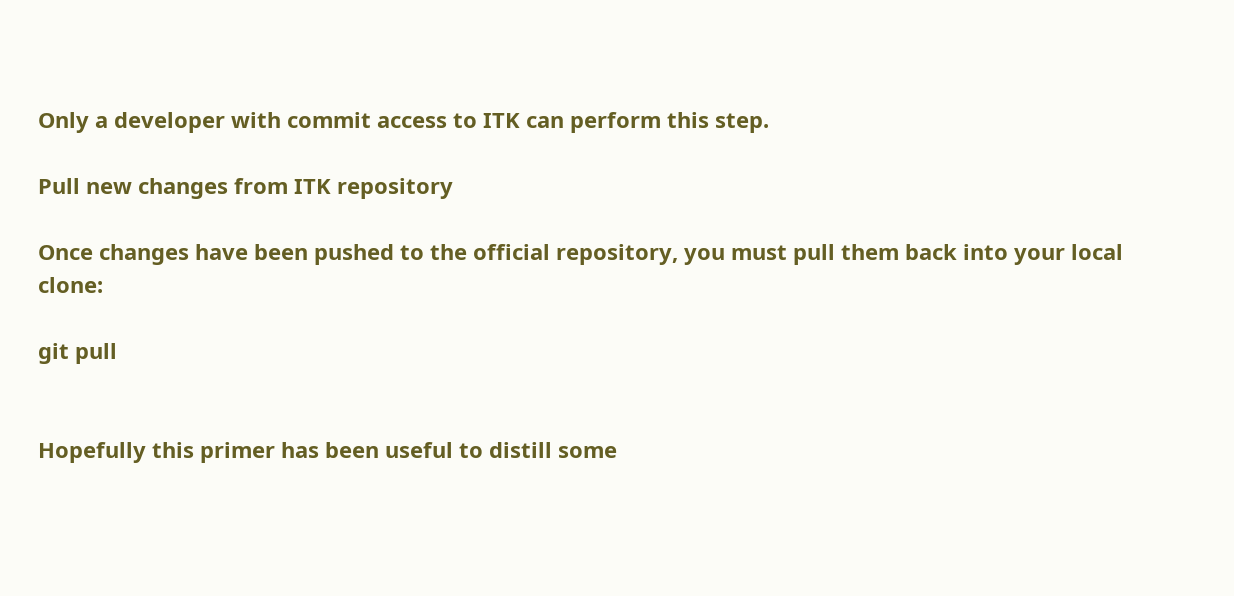Only a developer with commit access to ITK can perform this step.

Pull new changes from ITK repository

Once changes have been pushed to the official repository, you must pull them back into your local clone:

git pull


Hopefully this primer has been useful to distill some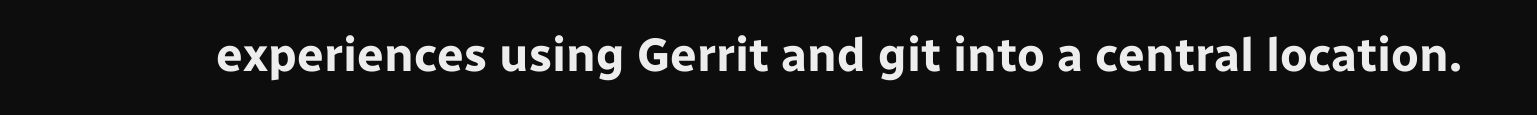experiences using Gerrit and git into a central location.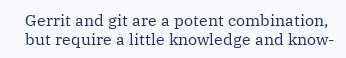Gerrit and git are a potent combination, but require a little knowledge and know-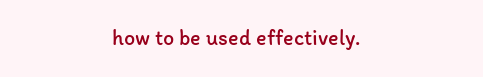how to be used effectively.